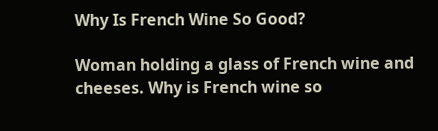Why Is French Wine So Good?

Woman holding a glass of French wine and cheeses. Why is French wine so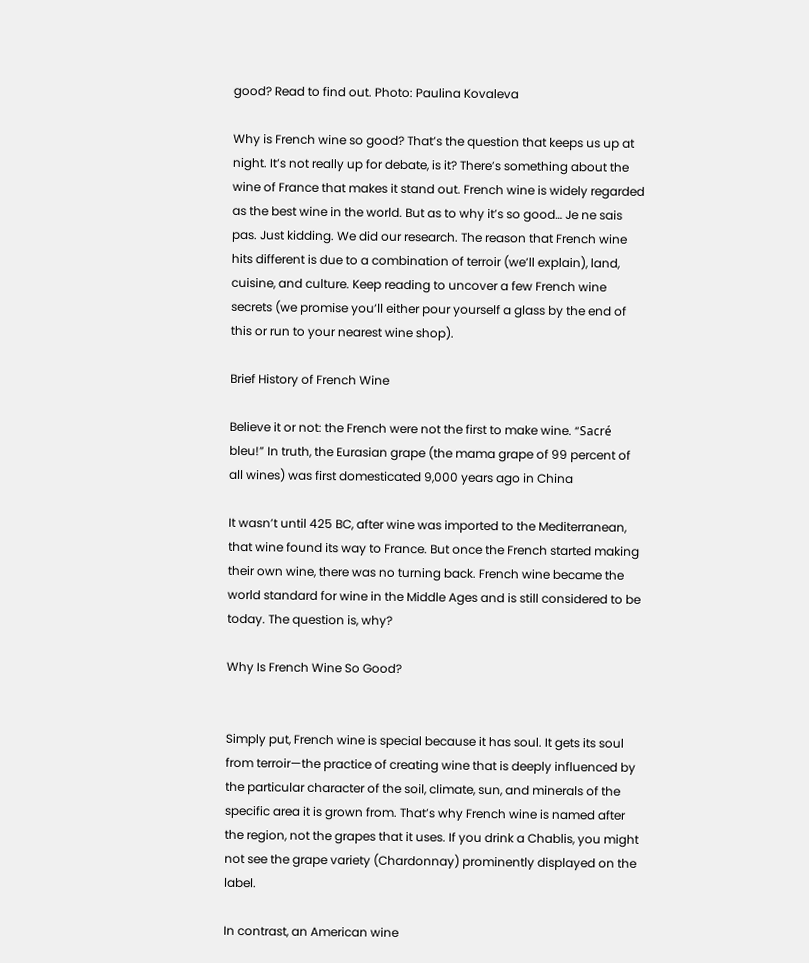good? Read to find out. Photo: Paulina Kovaleva

Why is French wine so good? That’s the question that keeps us up at night. It’s not really up for debate, is it? There’s something about the wine of France that makes it stand out. French wine is widely regarded as the best wine in the world. But as to why it’s so good… Je ne sais pas. Just kidding. We did our research. The reason that French wine hits different is due to a combination of terroir (we’ll explain), land, cuisine, and culture. Keep reading to uncover a few French wine secrets (we promise you’ll either pour yourself a glass by the end of this or run to your nearest wine shop).

Brief History of French Wine

Believe it or not: the French were not the first to make wine. “Sacré bleu!” In truth, the Eurasian grape (the mama grape of 99 percent of all wines) was first domesticated 9,000 years ago in China

It wasn’t until 425 BC, after wine was imported to the Mediterranean, that wine found its way to France. But once the French started making their own wine, there was no turning back. French wine became the world standard for wine in the Middle Ages and is still considered to be today. The question is, why?

Why Is French Wine So Good?


Simply put, French wine is special because it has soul. It gets its soul from terroir—the practice of creating wine that is deeply influenced by the particular character of the soil, climate, sun, and minerals of the specific area it is grown from. That’s why French wine is named after the region, not the grapes that it uses. If you drink a Chablis, you might not see the grape variety (Chardonnay) prominently displayed on the label.

In contrast, an American wine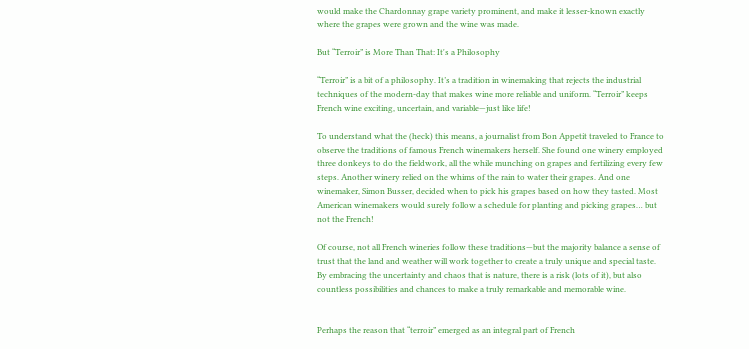would make the Chardonnay grape variety prominent, and make it lesser-known exactly where the grapes were grown and the wine was made.

But “Terroir” is More Than That: It's a Philosophy

“Terroir” is a bit of a philosophy. It’s a tradition in winemaking that rejects the industrial techniques of the modern-day that makes wine more reliable and uniform. “Terroir” keeps French wine exciting, uncertain, and variable—just like life!

To understand what the (heck) this means, a journalist from Bon Appetit traveled to France to observe the traditions of famous French winemakers herself. She found one winery employed three donkeys to do the fieldwork, all the while munching on grapes and fertilizing every few steps. Another winery relied on the whims of the rain to water their grapes. And one winemaker, Simon Busser, decided when to pick his grapes based on how they tasted. Most American winemakers would surely follow a schedule for planting and picking grapes… but not the French!

Of course, not all French wineries follow these traditions—but the majority balance a sense of trust that the land and weather will work together to create a truly unique and special taste. By embracing the uncertainty and chaos that is nature, there is a risk (lots of it), but also countless possibilities and chances to make a truly remarkable and memorable wine.


Perhaps the reason that “terroir” emerged as an integral part of French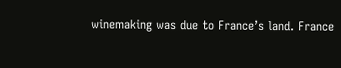winemaking was due to France’s land. France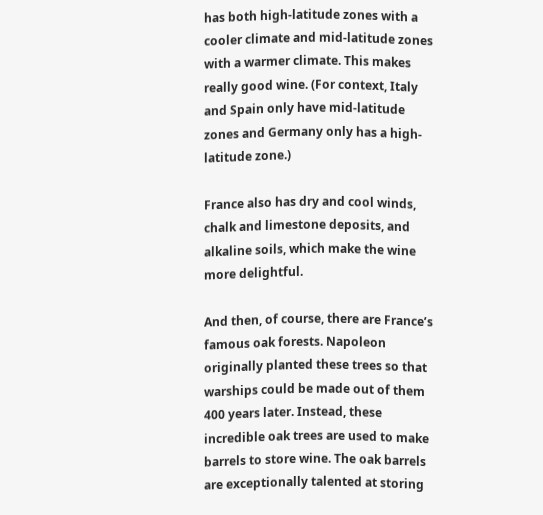has both high-latitude zones with a cooler climate and mid-latitude zones with a warmer climate. This makes really good wine. (For context, Italy and Spain only have mid-latitude zones and Germany only has a high-latitude zone.)

France also has dry and cool winds, chalk and limestone deposits, and alkaline soils, which make the wine more delightful.

And then, of course, there are France’s famous oak forests. Napoleon originally planted these trees so that warships could be made out of them 400 years later. Instead, these incredible oak trees are used to make barrels to store wine. The oak barrels are exceptionally talented at storing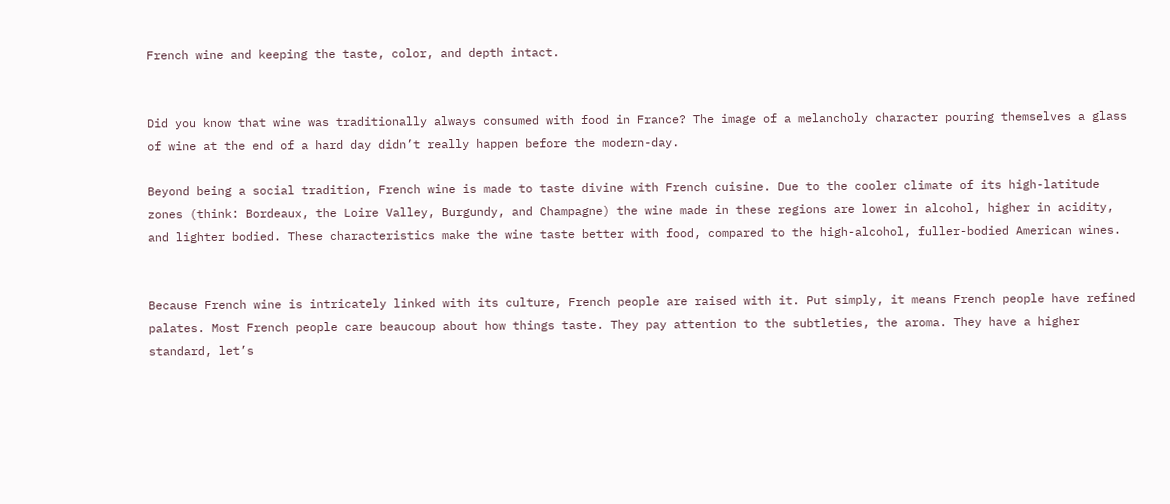French wine and keeping the taste, color, and depth intact.


Did you know that wine was traditionally always consumed with food in France? The image of a melancholy character pouring themselves a glass of wine at the end of a hard day didn’t really happen before the modern-day.

Beyond being a social tradition, French wine is made to taste divine with French cuisine. Due to the cooler climate of its high-latitude zones (think: Bordeaux, the Loire Valley, Burgundy, and Champagne) the wine made in these regions are lower in alcohol, higher in acidity, and lighter bodied. These characteristics make the wine taste better with food, compared to the high-alcohol, fuller-bodied American wines.


Because French wine is intricately linked with its culture, French people are raised with it. Put simply, it means French people have refined palates. Most French people care beaucoup about how things taste. They pay attention to the subtleties, the aroma. They have a higher standard, let’s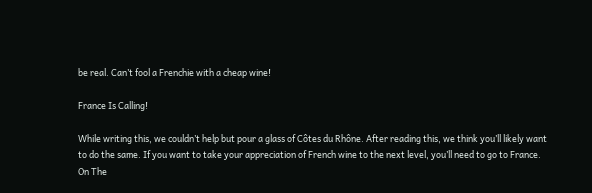be real. Can’t fool a Frenchie with a cheap wine!

France Is Calling!

While writing this, we couldn’t help but pour a glass of Côtes du Rhône. After reading this, we think you’ll likely want to do the same. If you want to take your appreciation of French wine to the next level, you’ll need to go to France. On The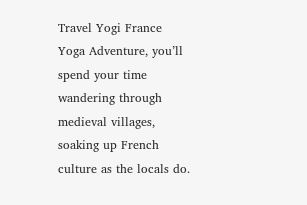Travel Yogi France Yoga Adventure, you’ll spend your time wandering through medieval villages, soaking up French culture as the locals do.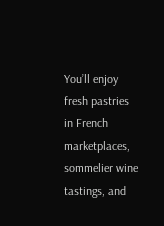You’ll enjoy fresh pastries in French marketplaces, sommelier wine tastings, and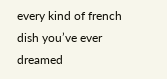every kind of french dish you’ve ever dreamed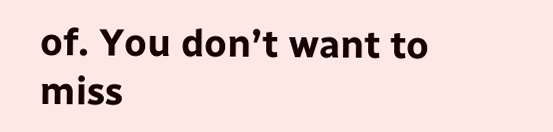of. You don’t want to miss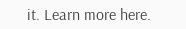it. Learn more here.